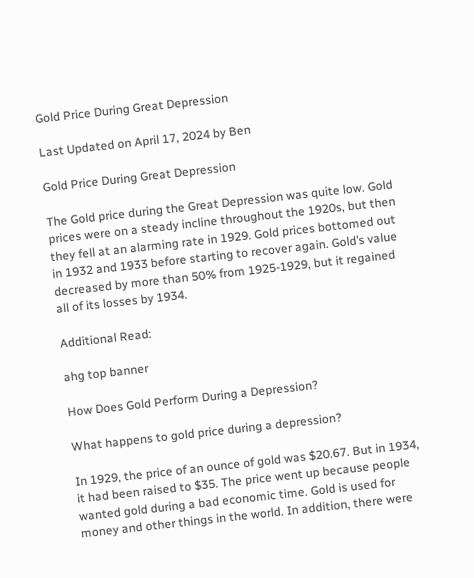Gold Price During Great Depression

Last Updated on April 17, 2024 by Ben

Gold Price During Great Depression

The Gold price during the Great Depression was quite low. Gold prices were on a steady incline throughout the 1920s, but then they fell at an alarming rate in 1929. Gold prices bottomed out in 1932 and 1933 before starting to recover again. Gold’s value decreased by more than 50% from 1925-1929, but it regained all of its losses by 1934.

Additional Read:

ahg top banner

How Does Gold Perform During a Depression?

What happens to gold price during a depression?

In 1929, the price of an ounce of gold was $20.67. But in 1934, it had been raised to $35. The price went up because people wanted gold during a bad economic time. Gold is used for money and other things in the world. In addition, there were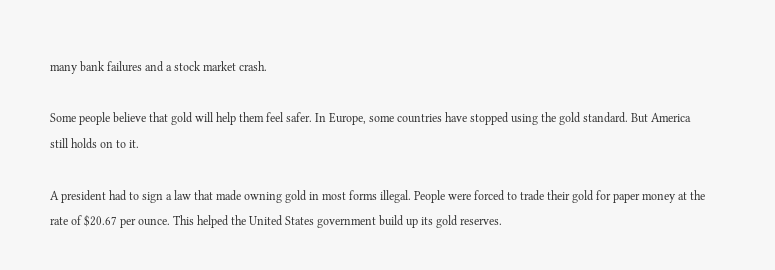many bank failures and a stock market crash.

Some people believe that gold will help them feel safer. In Europe, some countries have stopped using the gold standard. But America still holds on to it.

A president had to sign a law that made owning gold in most forms illegal. People were forced to trade their gold for paper money at the rate of $20.67 per ounce. This helped the United States government build up its gold reserves.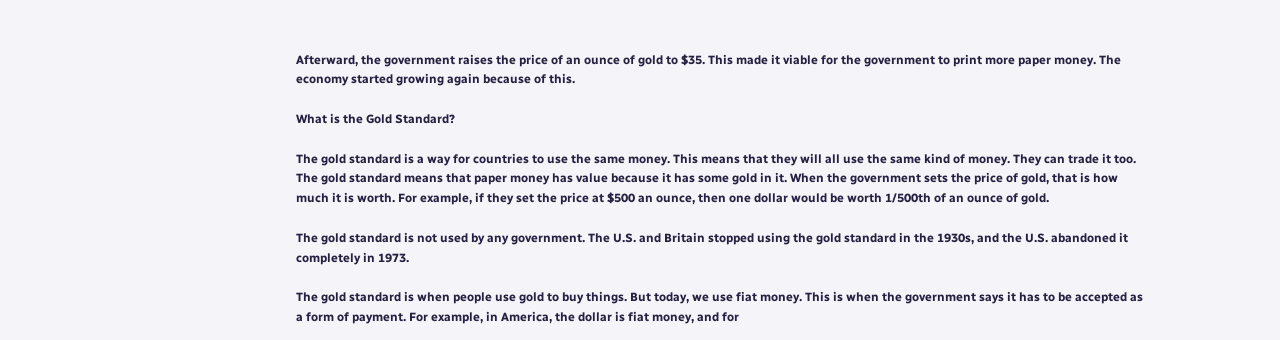Afterward, the government raises the price of an ounce of gold to $35. This made it viable for the government to print more paper money. The economy started growing again because of this.

What is the Gold Standard?

The gold standard is a way for countries to use the same money. This means that they will all use the same kind of money. They can trade it too. The gold standard means that paper money has value because it has some gold in it. When the government sets the price of gold, that is how much it is worth. For example, if they set the price at $500 an ounce, then one dollar would be worth 1/500th of an ounce of gold.

The gold standard is not used by any government. The U.S. and Britain stopped using the gold standard in the 1930s, and the U.S. abandoned it completely in 1973.

The gold standard is when people use gold to buy things. But today, we use fiat money. This is when the government says it has to be accepted as a form of payment. For example, in America, the dollar is fiat money, and for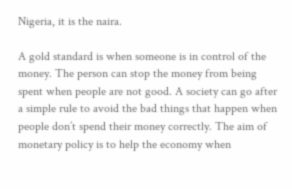Nigeria, it is the naira.

A gold standard is when someone is in control of the money. The person can stop the money from being spent when people are not good. A society can go after a simple rule to avoid the bad things that happen when people don’t spend their money correctly. The aim of monetary policy is to help the economy when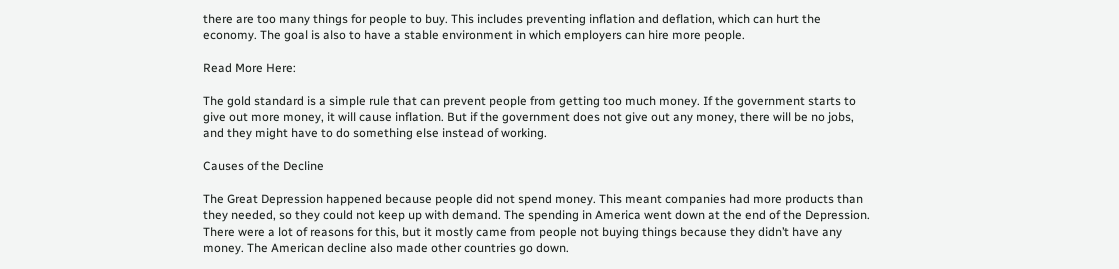there are too many things for people to buy. This includes preventing inflation and deflation, which can hurt the economy. The goal is also to have a stable environment in which employers can hire more people.

Read More Here:

The gold standard is a simple rule that can prevent people from getting too much money. If the government starts to give out more money, it will cause inflation. But if the government does not give out any money, there will be no jobs, and they might have to do something else instead of working.

Causes of the Decline

The Great Depression happened because people did not spend money. This meant companies had more products than they needed, so they could not keep up with demand. The spending in America went down at the end of the Depression. There were a lot of reasons for this, but it mostly came from people not buying things because they didn’t have any money. The American decline also made other countries go down.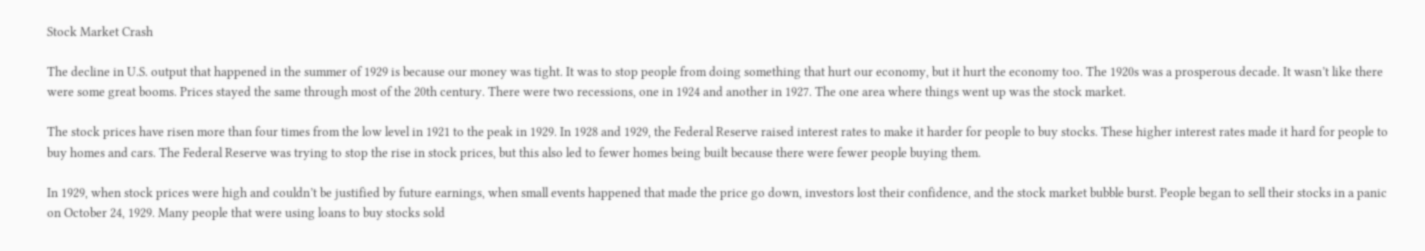Stock Market Crash

The decline in U.S. output that happened in the summer of 1929 is because our money was tight. It was to stop people from doing something that hurt our economy, but it hurt the economy too. The 1920s was a prosperous decade. It wasn’t like there were some great booms. Prices stayed the same through most of the 20th century. There were two recessions, one in 1924 and another in 1927. The one area where things went up was the stock market.

The stock prices have risen more than four times from the low level in 1921 to the peak in 1929. In 1928 and 1929, the Federal Reserve raised interest rates to make it harder for people to buy stocks. These higher interest rates made it hard for people to buy homes and cars. The Federal Reserve was trying to stop the rise in stock prices, but this also led to fewer homes being built because there were fewer people buying them.

In 1929, when stock prices were high and couldn’t be justified by future earnings, when small events happened that made the price go down, investors lost their confidence, and the stock market bubble burst. People began to sell their stocks in a panic on October 24, 1929. Many people that were using loans to buy stocks sold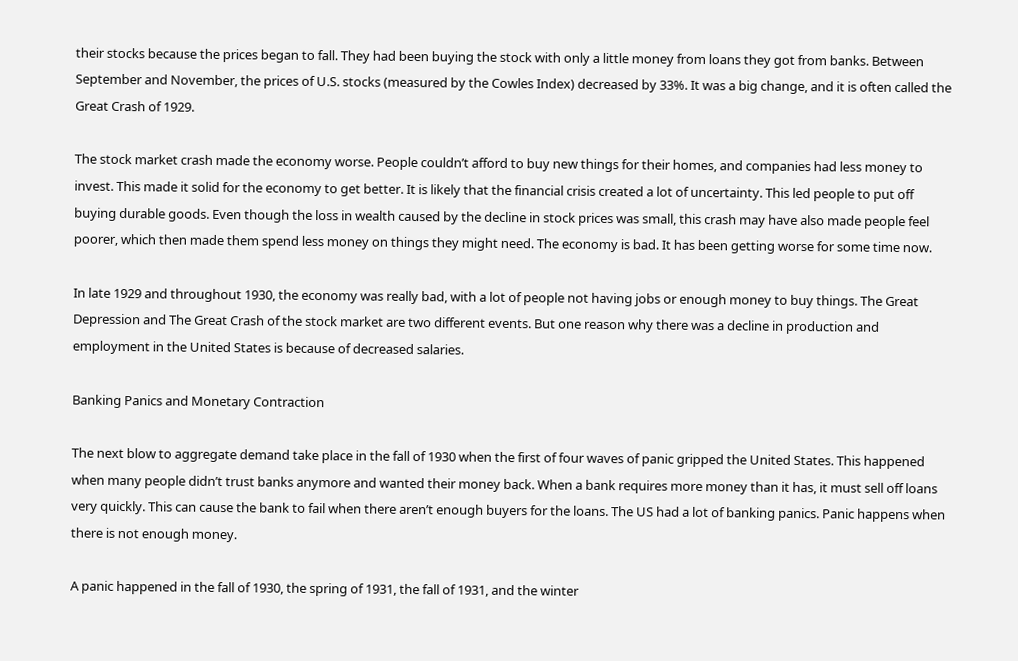their stocks because the prices began to fall. They had been buying the stock with only a little money from loans they got from banks. Between September and November, the prices of U.S. stocks (measured by the Cowles Index) decreased by 33%. It was a big change, and it is often called the Great Crash of 1929.

The stock market crash made the economy worse. People couldn’t afford to buy new things for their homes, and companies had less money to invest. This made it solid for the economy to get better. It is likely that the financial crisis created a lot of uncertainty. This led people to put off buying durable goods. Even though the loss in wealth caused by the decline in stock prices was small, this crash may have also made people feel poorer, which then made them spend less money on things they might need. The economy is bad. It has been getting worse for some time now.

In late 1929 and throughout 1930, the economy was really bad, with a lot of people not having jobs or enough money to buy things. The Great Depression and The Great Crash of the stock market are two different events. But one reason why there was a decline in production and employment in the United States is because of decreased salaries.

Banking Panics and Monetary Contraction

The next blow to aggregate demand take place in the fall of 1930 when the first of four waves of panic gripped the United States. This happened when many people didn’t trust banks anymore and wanted their money back. When a bank requires more money than it has, it must sell off loans very quickly. This can cause the bank to fail when there aren’t enough buyers for the loans. The US had a lot of banking panics. Panic happens when there is not enough money.

A panic happened in the fall of 1930, the spring of 1931, the fall of 1931, and the winter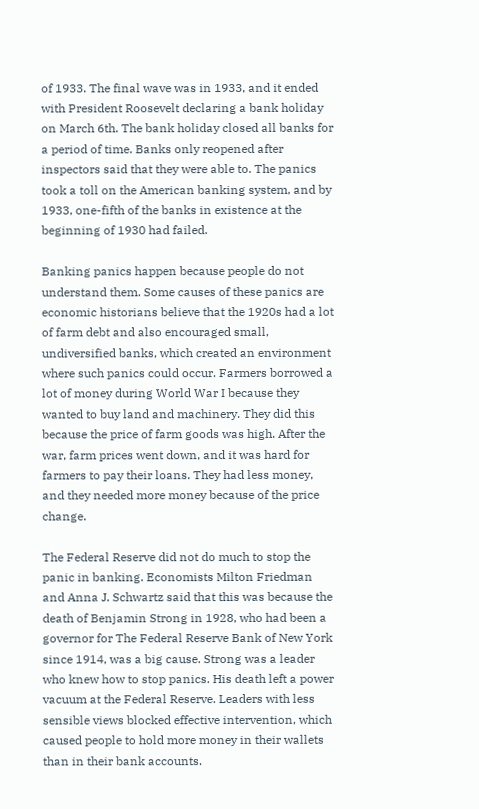of 1933. The final wave was in 1933, and it ended with President Roosevelt declaring a bank holiday on March 6th. The bank holiday closed all banks for a period of time. Banks only reopened after inspectors said that they were able to. The panics took a toll on the American banking system, and by 1933, one-fifth of the banks in existence at the beginning of 1930 had failed.

Banking panics happen because people do not understand them. Some causes of these panics are economic historians believe that the 1920s had a lot of farm debt and also encouraged small, undiversified banks, which created an environment where such panics could occur. Farmers borrowed a lot of money during World War I because they wanted to buy land and machinery. They did this because the price of farm goods was high. After the war, farm prices went down, and it was hard for farmers to pay their loans. They had less money, and they needed more money because of the price change.

The Federal Reserve did not do much to stop the panic in banking. Economists Milton Friedman and Anna J. Schwartz said that this was because the death of Benjamin Strong in 1928, who had been a governor for The Federal Reserve Bank of New York since 1914, was a big cause. Strong was a leader who knew how to stop panics. His death left a power vacuum at the Federal Reserve. Leaders with less sensible views blocked effective intervention, which caused people to hold more money in their wallets than in their bank accounts.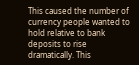This caused the number of currency people wanted to hold relative to bank deposits to rise dramatically. This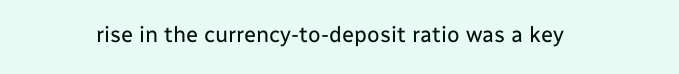rise in the currency-to-deposit ratio was a key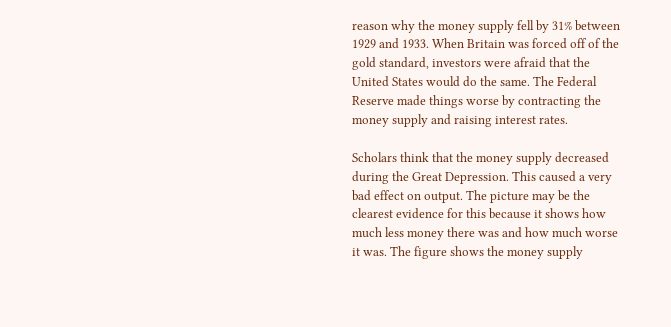reason why the money supply fell by 31% between 1929 and 1933. When Britain was forced off of the gold standard, investors were afraid that the United States would do the same. The Federal Reserve made things worse by contracting the money supply and raising interest rates.

Scholars think that the money supply decreased during the Great Depression. This caused a very bad effect on output. The picture may be the clearest evidence for this because it shows how much less money there was and how much worse it was. The figure shows the money supply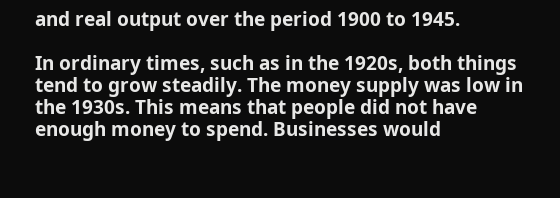and real output over the period 1900 to 1945.

In ordinary times, such as in the 1920s, both things tend to grow steadily. The money supply was low in the 1930s. This means that people did not have enough money to spend. Businesses would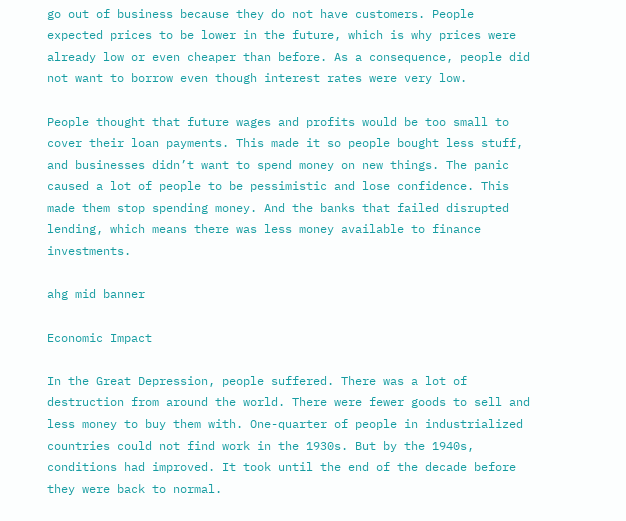go out of business because they do not have customers. People expected prices to be lower in the future, which is why prices were already low or even cheaper than before. As a consequence, people did not want to borrow even though interest rates were very low.

People thought that future wages and profits would be too small to cover their loan payments. This made it so people bought less stuff, and businesses didn’t want to spend money on new things. The panic caused a lot of people to be pessimistic and lose confidence. This made them stop spending money. And the banks that failed disrupted lending, which means there was less money available to finance investments.

ahg mid banner

Economic Impact

In the Great Depression, people suffered. There was a lot of destruction from around the world. There were fewer goods to sell and less money to buy them with. One-quarter of people in industrialized countries could not find work in the 1930s. But by the 1940s, conditions had improved. It took until the end of the decade before they were back to normal.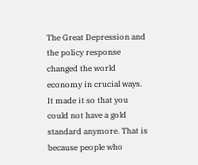The Great Depression and the policy response changed the world economy in crucial ways. It made it so that you could not have a gold standard anymore. That is because people who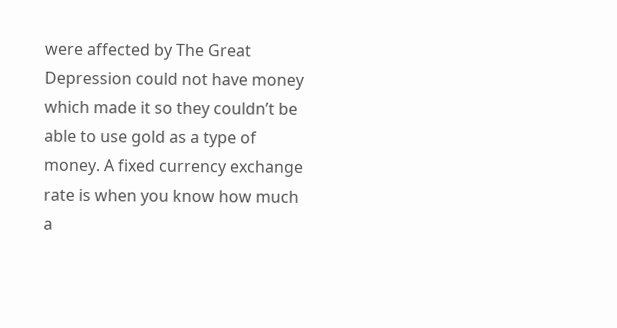were affected by The Great Depression could not have money which made it so they couldn’t be able to use gold as a type of money. A fixed currency exchange rate is when you know how much a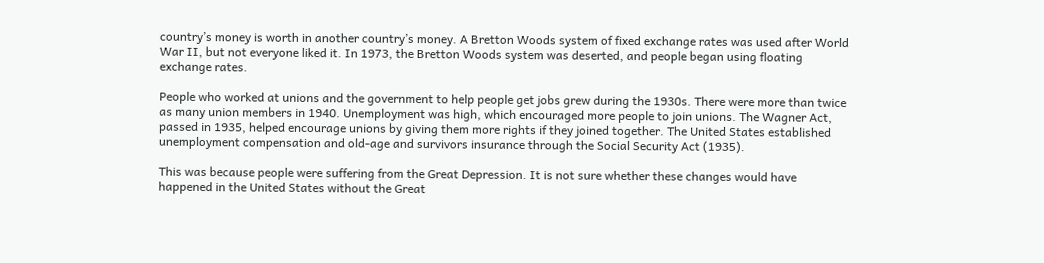country’s money is worth in another country’s money. A Bretton Woods system of fixed exchange rates was used after World War II, but not everyone liked it. In 1973, the Bretton Woods system was deserted, and people began using floating exchange rates.

People who worked at unions and the government to help people get jobs grew during the 1930s. There were more than twice as many union members in 1940. Unemployment was high, which encouraged more people to join unions. The Wagner Act, passed in 1935, helped encourage unions by giving them more rights if they joined together. The United States established unemployment compensation and old-age and survivors insurance through the Social Security Act (1935).

This was because people were suffering from the Great Depression. It is not sure whether these changes would have happened in the United States without the Great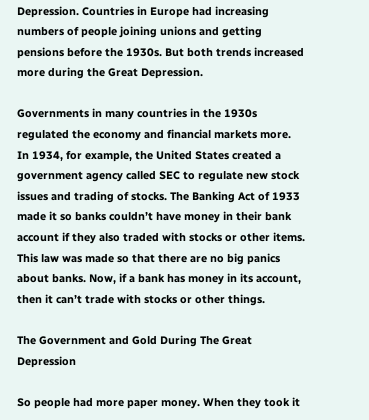Depression. Countries in Europe had increasing numbers of people joining unions and getting pensions before the 1930s. But both trends increased more during the Great Depression.

Governments in many countries in the 1930s regulated the economy and financial markets more. In 1934, for example, the United States created a government agency called SEC to regulate new stock issues and trading of stocks. The Banking Act of 1933 made it so banks couldn’t have money in their bank account if they also traded with stocks or other items. This law was made so that there are no big panics about banks. Now, if a bank has money in its account, then it can’t trade with stocks or other things.

The Government and Gold During The Great Depression

So people had more paper money. When they took it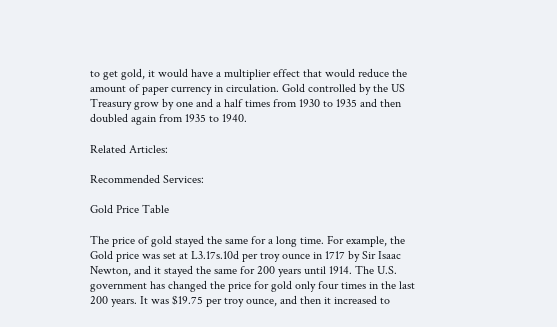to get gold, it would have a multiplier effect that would reduce the amount of paper currency in circulation. Gold controlled by the US Treasury grow by one and a half times from 1930 to 1935 and then doubled again from 1935 to 1940.

Related Articles:

Recommended Services:

Gold Price Table

The price of gold stayed the same for a long time. For example, the Gold price was set at L3.17s.10d per troy ounce in 1717 by Sir Isaac Newton, and it stayed the same for 200 years until 1914. The U.S. government has changed the price for gold only four times in the last 200 years. It was $19.75 per troy ounce, and then it increased to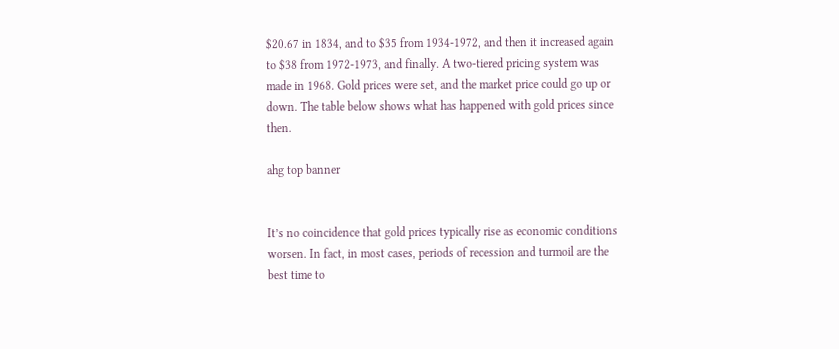$20.67 in 1834, and to $35 from 1934-1972, and then it increased again to $38 from 1972-1973, and finally. A two-tiered pricing system was made in 1968. Gold prices were set, and the market price could go up or down. The table below shows what has happened with gold prices since then.

ahg top banner


It’s no coincidence that gold prices typically rise as economic conditions worsen. In fact, in most cases, periods of recession and turmoil are the best time to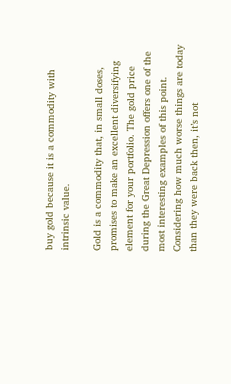buy gold because it is a commodity with intrinsic value.

Gold is a commodity that, in small doses, promises to make an excellent diversifying element for your portfolio. The gold price during the Great Depression offers one of the most interesting examples of this point. Considering how much worse things are today than they were back then, it’s not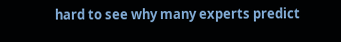hard to see why many experts predict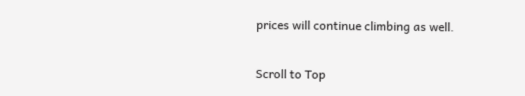prices will continue climbing as well.

Scroll to Top